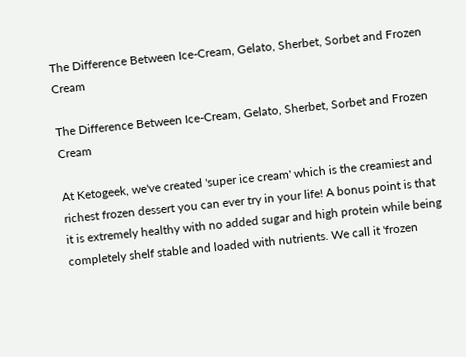The Difference Between Ice-Cream, Gelato, Sherbet, Sorbet and Frozen Cream

The Difference Between Ice-Cream, Gelato, Sherbet, Sorbet and Frozen Cream

At Ketogeek, we've created 'super ice cream' which is the creamiest and richest frozen dessert you can ever try in your life! A bonus point is that it is extremely healthy with no added sugar and high protein while being completely shelf stable and loaded with nutrients. We call it 'frozen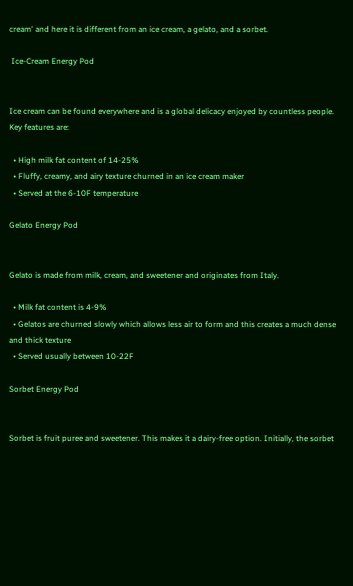cream' and here it is different from an ice cream, a gelato, and a sorbet.

 Ice-Cream Energy Pod


Ice cream can be found everywhere and is a global delicacy enjoyed by countless people. Key features are:

  • High milk fat content of 14-25%
  • Fluffy, creamy, and airy texture churned in an ice cream maker
  • Served at the 6-10F temperature

Gelato Energy Pod


Gelato is made from milk, cream, and sweetener and originates from Italy.

  • Milk fat content is 4-9%
  • Gelatos are churned slowly which allows less air to form and this creates a much dense and thick texture
  • Served usually between 10-22F

Sorbet Energy Pod


Sorbet is fruit puree and sweetener. This makes it a dairy-free option. Initially, the sorbet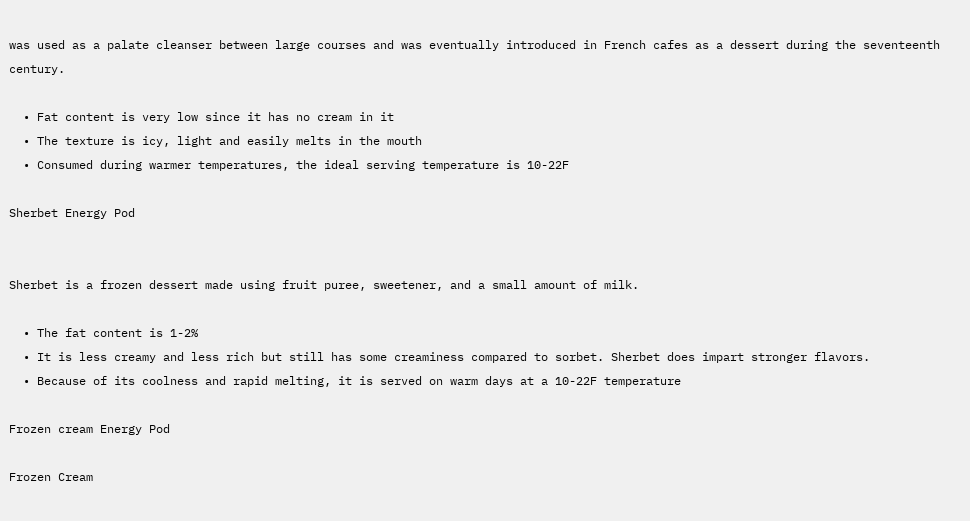was used as a palate cleanser between large courses and was eventually introduced in French cafes as a dessert during the seventeenth century.

  • Fat content is very low since it has no cream in it
  • The texture is icy, light and easily melts in the mouth
  • Consumed during warmer temperatures, the ideal serving temperature is 10-22F

Sherbet Energy Pod


Sherbet is a frozen dessert made using fruit puree, sweetener, and a small amount of milk.

  • The fat content is 1-2%
  • It is less creamy and less rich but still has some creaminess compared to sorbet. Sherbet does impart stronger flavors.
  • Because of its coolness and rapid melting, it is served on warm days at a 10-22F temperature

Frozen cream Energy Pod

Frozen Cream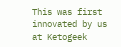This was first innovated by us at Ketogeek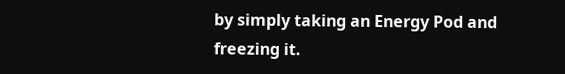by simply taking an Energy Pod and freezing it.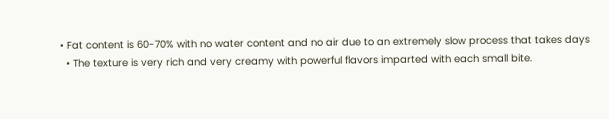• Fat content is 60-70% with no water content and no air due to an extremely slow process that takes days
  • The texture is very rich and very creamy with powerful flavors imparted with each small bite.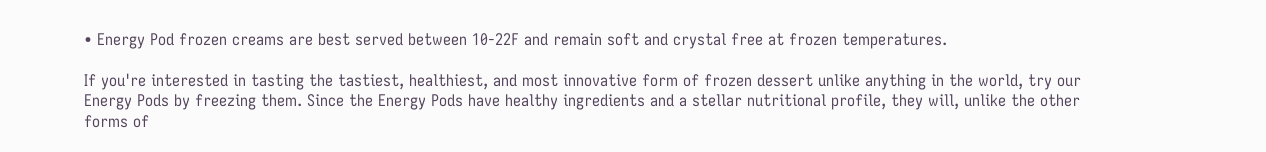• Energy Pod frozen creams are best served between 10-22F and remain soft and crystal free at frozen temperatures.

If you're interested in tasting the tastiest, healthiest, and most innovative form of frozen dessert unlike anything in the world, try our Energy Pods by freezing them. Since the Energy Pods have healthy ingredients and a stellar nutritional profile, they will, unlike the other forms of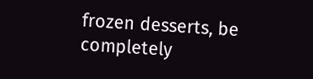frozen desserts, be completely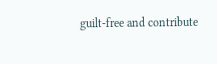guilt-free and contribute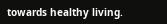towards healthy living.